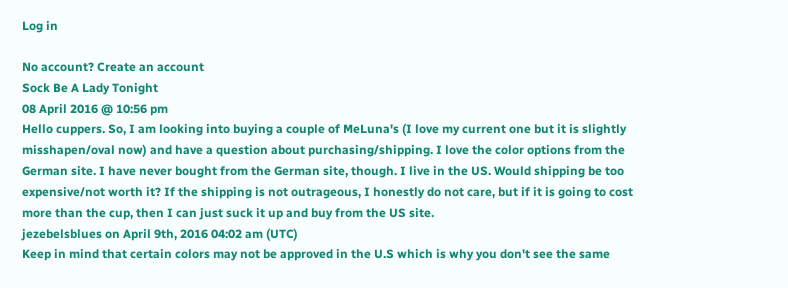Log in

No account? Create an account
Sock Be A Lady Tonight
08 April 2016 @ 10:56 pm
Hello cuppers. So, I am looking into buying a couple of MeLuna's (I love my current one but it is slightly misshapen/oval now) and have a question about purchasing/shipping. I love the color options from the German site. I have never bought from the German site, though. I live in the US. Would shipping be too expensive/not worth it? If the shipping is not outrageous, I honestly do not care, but if it is going to cost more than the cup, then I can just suck it up and buy from the US site.
jezebelsblues on April 9th, 2016 04:02 am (UTC)
Keep in mind that certain colors may not be approved in the U.S which is why you don't see the same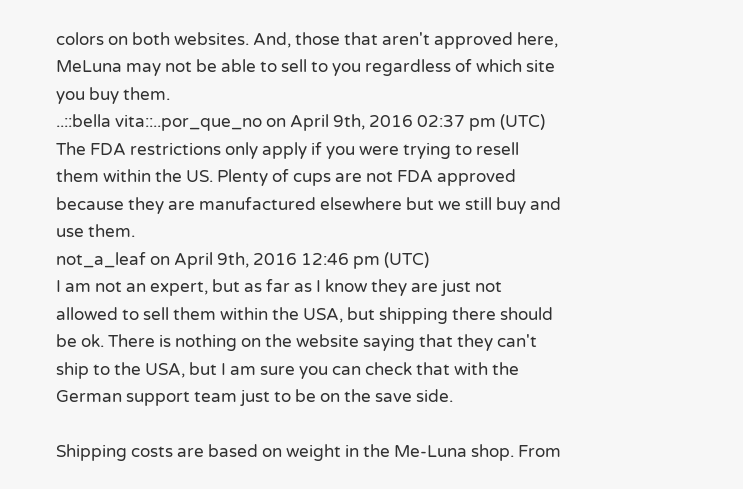colors on both websites. And, those that aren't approved here, MeLuna may not be able to sell to you regardless of which site you buy them.
..::bella vita::..por_que_no on April 9th, 2016 02:37 pm (UTC)
The FDA restrictions only apply if you were trying to resell them within the US. Plenty of cups are not FDA approved because they are manufactured elsewhere but we still buy and use them.
not_a_leaf on April 9th, 2016 12:46 pm (UTC)
I am not an expert, but as far as I know they are just not allowed to sell them within the USA, but shipping there should be ok. There is nothing on the website saying that they can't ship to the USA, but I am sure you can check that with the German support team just to be on the save side.

Shipping costs are based on weight in the Me-Luna shop. From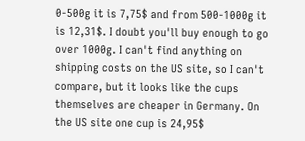0-500g it is 7,75$ and from 500-1000g it is 12,31$. I doubt you'll buy enough to go over 1000g. I can't find anything on shipping costs on the US site, so I can't compare, but it looks like the cups themselves are cheaper in Germany. On the US site one cup is 24,95$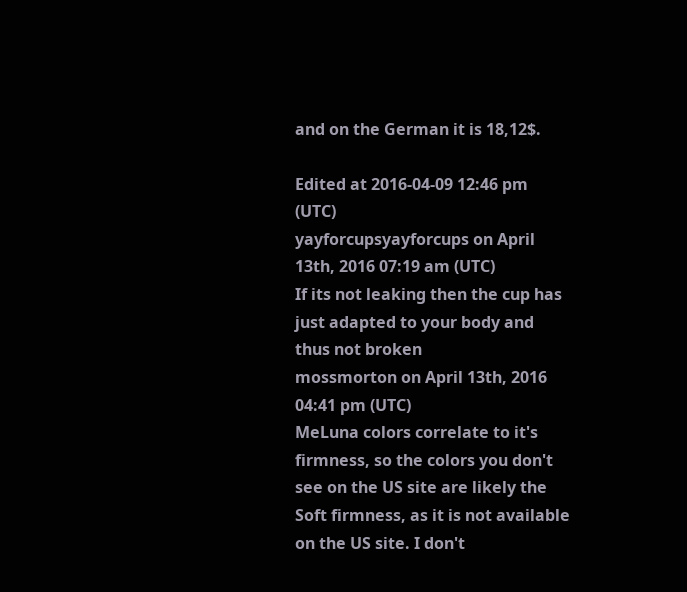and on the German it is 18,12$.

Edited at 2016-04-09 12:46 pm (UTC)
yayforcupsyayforcups on April 13th, 2016 07:19 am (UTC)
If its not leaking then the cup has just adapted to your body and thus not broken
mossmorton on April 13th, 2016 04:41 pm (UTC)
MeLuna colors correlate to it's firmness, so the colors you don't see on the US site are likely the Soft firmness, as it is not available on the US site. I don't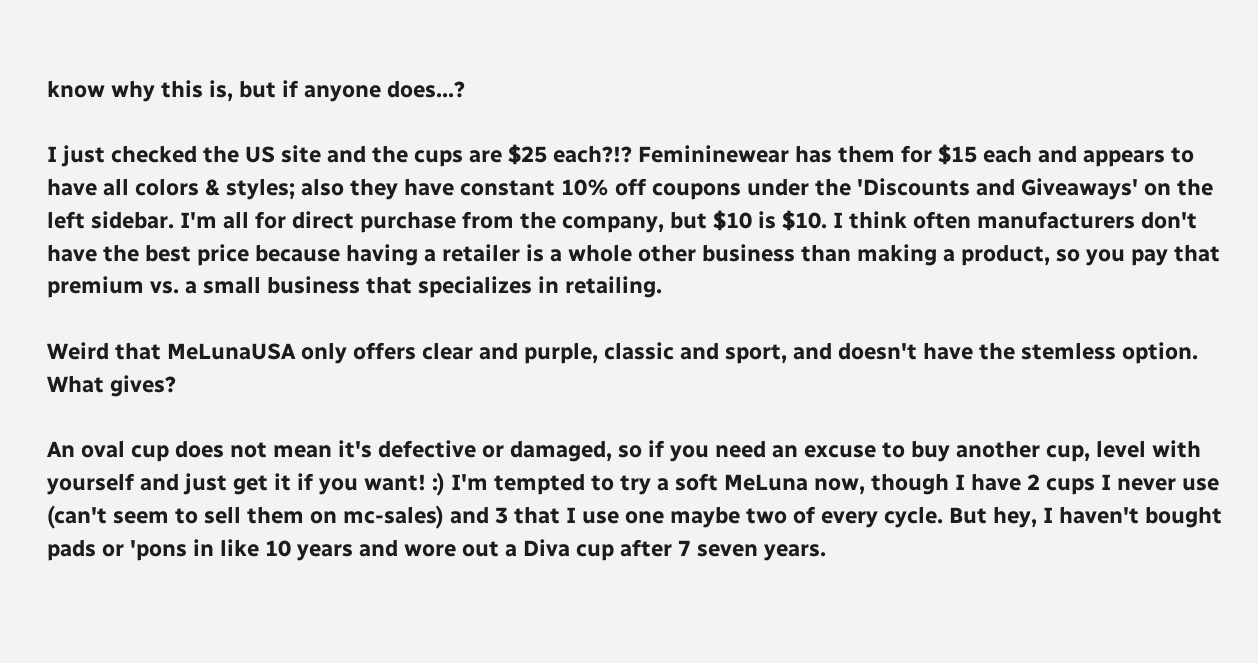know why this is, but if anyone does...?

I just checked the US site and the cups are $25 each?!? Femininewear has them for $15 each and appears to have all colors & styles; also they have constant 10% off coupons under the 'Discounts and Giveaways' on the left sidebar. I'm all for direct purchase from the company, but $10 is $10. I think often manufacturers don't have the best price because having a retailer is a whole other business than making a product, so you pay that premium vs. a small business that specializes in retailing.

Weird that MeLunaUSA only offers clear and purple, classic and sport, and doesn't have the stemless option. What gives?

An oval cup does not mean it's defective or damaged, so if you need an excuse to buy another cup, level with yourself and just get it if you want! :) I'm tempted to try a soft MeLuna now, though I have 2 cups I never use (can't seem to sell them on mc-sales) and 3 that I use one maybe two of every cycle. But hey, I haven't bought pads or 'pons in like 10 years and wore out a Diva cup after 7 seven years.